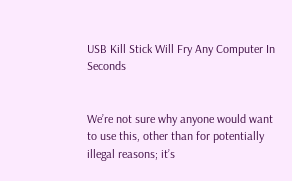USB Kill Stick Will Fry Any Computer In Seconds


We’re not sure why anyone would want to use this, other than for potentially illegal reasons; it’s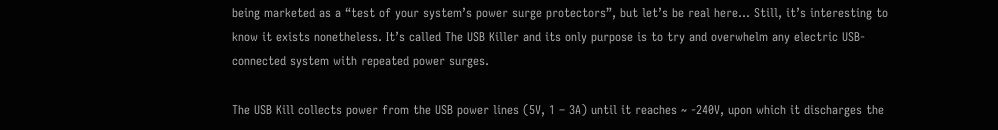being marketed as a “test of your system’s power surge protectors”, but let’s be real here… Still, it’s interesting to know it exists nonetheless. It’s called The USB Killer and its only purpose is to try and overwhelm any electric USB-connected system with repeated power surges.

The USB Kill collects power from the USB power lines (5V, 1 – 3A) until it reaches ~ -240V, upon which it discharges the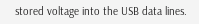stored voltage into the USB data lines.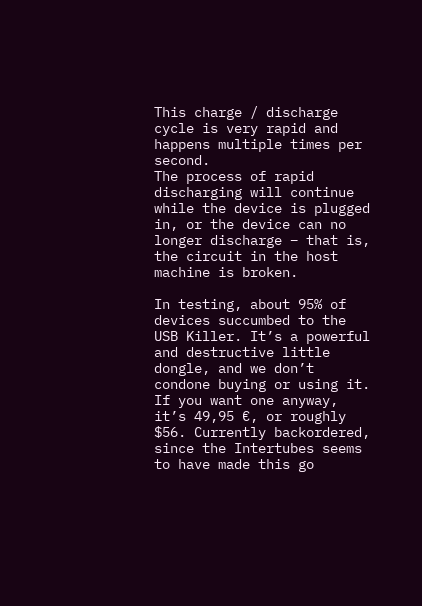This charge / discharge cycle is very rapid and happens multiple times per second.
The process of rapid discharging will continue while the device is plugged in, or the device can no longer discharge – that is, the circuit in the host machine is broken.

In testing, about 95% of devices succumbed to the USB Killer. It’s a powerful and destructive little dongle, and we don’t condone buying or using it. If you want one anyway, it’s 49,95 €, or roughly $56. Currently backordered, since the Intertubes seems to have made this go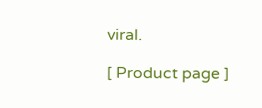viral.

[ Product page ]